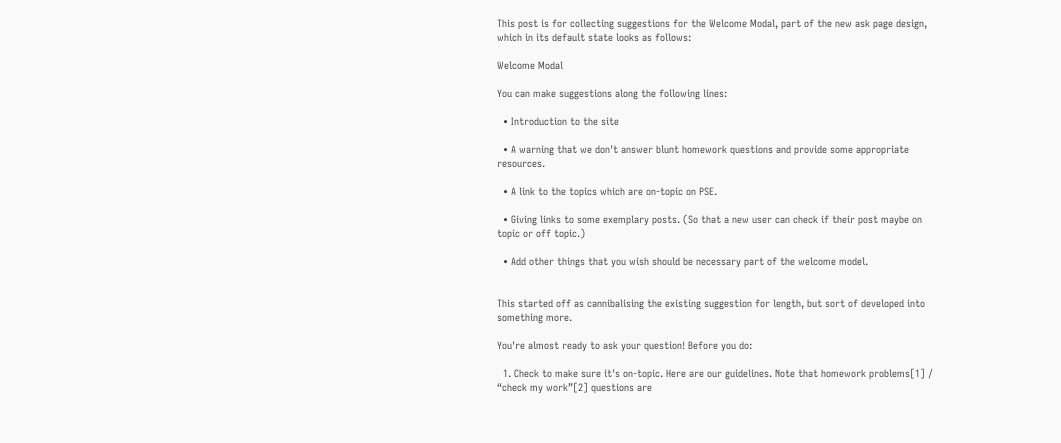This post is for collecting suggestions for the Welcome Modal, part of the new ask page design, which in its default state looks as follows:

Welcome Modal

You can make suggestions along the following lines:

  • Introduction to the site

  • A warning that we don't answer blunt homework questions and provide some appropriate resources.

  • A link to the topics which are on-topic on PSE.

  • Giving links to some exemplary posts. (So that a new user can check if their post maybe on topic or off topic.)

  • Add other things that you wish should be necessary part of the welcome model.


This started off as cannibalising the existing suggestion for length, but sort of developed into something more.

You're almost ready to ask your question! Before you do:

  1. Check to make sure it's on-topic. Here are our guidelines. Note that homework problems[1] / “check my work”[2] questions are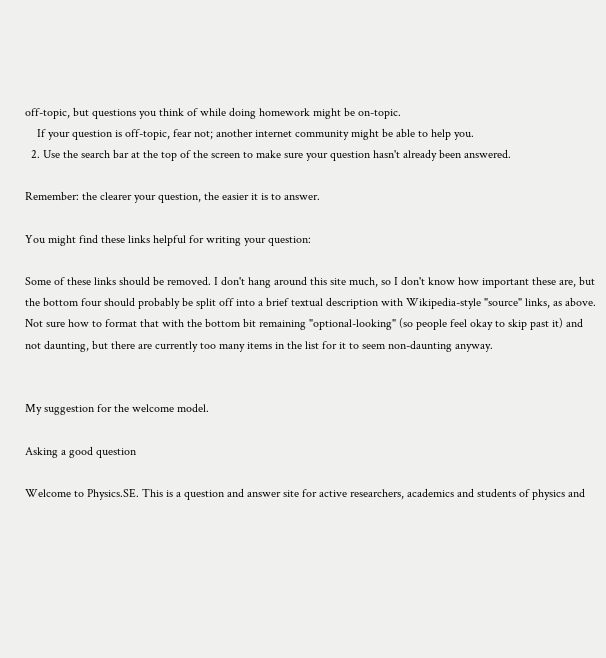off-topic, but questions you think of while doing homework might be on-topic.
    If your question is off-topic, fear not; another internet community might be able to help you.
  2. Use the search bar at the top of the screen to make sure your question hasn't already been answered.

Remember: the clearer your question, the easier it is to answer.

You might find these links helpful for writing your question:

Some of these links should be removed. I don't hang around this site much, so I don't know how important these are, but the bottom four should probably be split off into a brief textual description with Wikipedia-style "source" links, as above. Not sure how to format that with the bottom bit remaining "optional-looking" (so people feel okay to skip past it) and not daunting, but there are currently too many items in the list for it to seem non-daunting anyway.


My suggestion for the welcome model.

Asking a good question

Welcome to Physics.SE. This is a question and answer site for active researchers, academics and students of physics and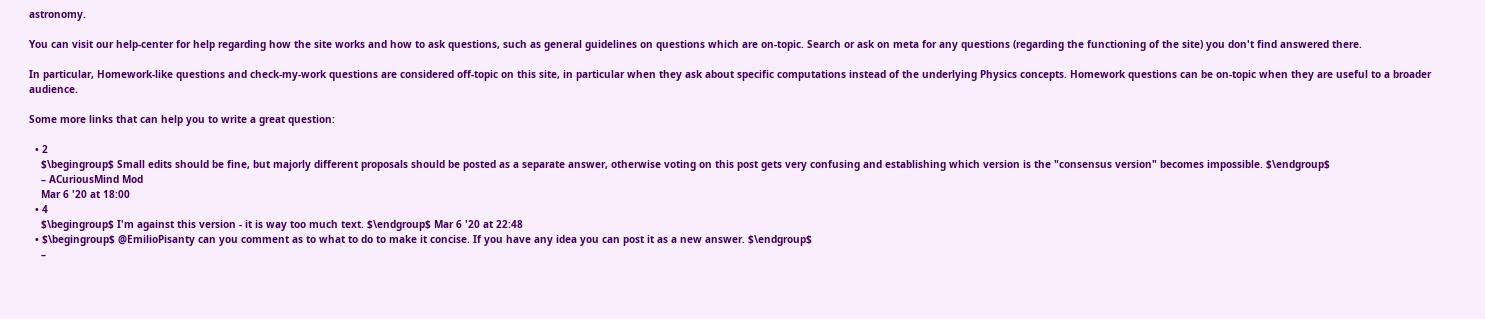astronomy.

You can visit our help-center for help regarding how the site works and how to ask questions, such as general guidelines on questions which are on-topic. Search or ask on meta for any questions (regarding the functioning of the site) you don't find answered there.

In particular, Homework-like questions and check-my-work questions are considered off-topic on this site, in particular when they ask about specific computations instead of the underlying Physics concepts. Homework questions can be on-topic when they are useful to a broader audience.

Some more links that can help you to write a great question:

  • 2
    $\begingroup$ Small edits should be fine, but majorly different proposals should be posted as a separate answer, otherwise voting on this post gets very confusing and establishing which version is the "consensus version" becomes impossible. $\endgroup$
    – ACuriousMind Mod
    Mar 6 '20 at 18:00
  • 4
    $\begingroup$ I'm against this version - it is way too much text. $\endgroup$ Mar 6 '20 at 22:48
  • $\begingroup$ @EmilioPisanty can you comment as to what to do to make it concise. If you have any idea you can post it as a new answer. $\endgroup$
    –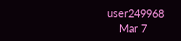user249968
    Mar 7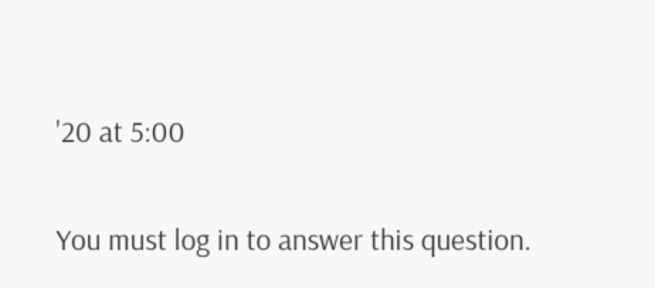'20 at 5:00

You must log in to answer this question.